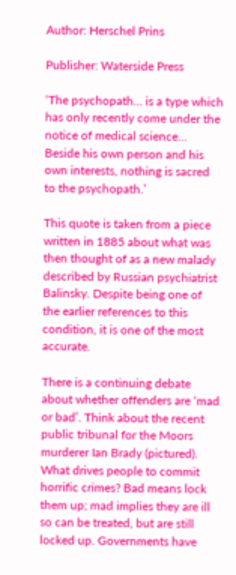Author: Herschel Prins

Publisher: Waterside Press

‘The psychopath… is a type which has only recently come under the notice of medical science… Beside his own person and his own interests, nothing is sacred to the psychopath.’

This quote is taken from a piece written in 1885 about what was then thought of as a new malady described by Russian psychiatrist Balinsky. Despite being one of the earlier references to this condition, it is one of the most accurate.

There is a continuing debate about whether offenders are ‘mad or bad’. Think about the recent public tribunal for the Moors murderer Ian Brady (pictured). What drives people to commit horrific crimes? Bad means lock them up; mad implies they are ill so can be treated, but are still locked up. Governments have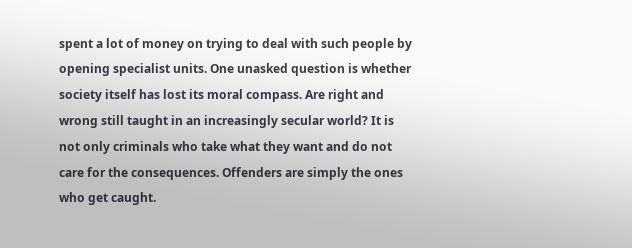spent a lot of money on trying to deal with such people by opening specialist units. One unasked question is whether society itself has lost its moral compass. Are right and wrong still taught in an increasingly secular world? It is not only criminals who take what they want and do not care for the consequences. Offenders are simply the ones who get caught.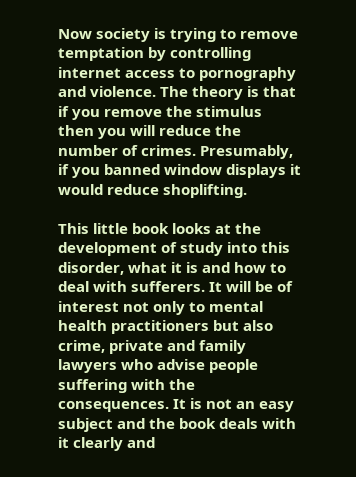Now society is trying to remove temptation by controlling internet access to pornography and violence. The theory is that if you remove the stimulus then you will reduce the number of crimes. Presumably, if you banned window displays it would reduce shoplifting.

This little book looks at the development of study into this disorder, what it is and how to deal with sufferers. It will be of interest not only to mental health practitioners but also crime, private and family lawyers who advise people suffering with the consequences. It is not an easy subject and the book deals with it clearly and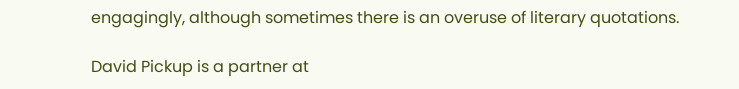engagingly, although sometimes there is an overuse of literary quotations.

David Pickup is a partner at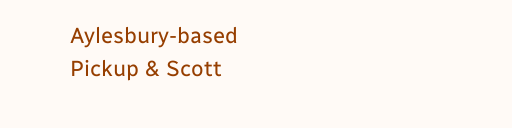Aylesbury-based Pickup & Scott